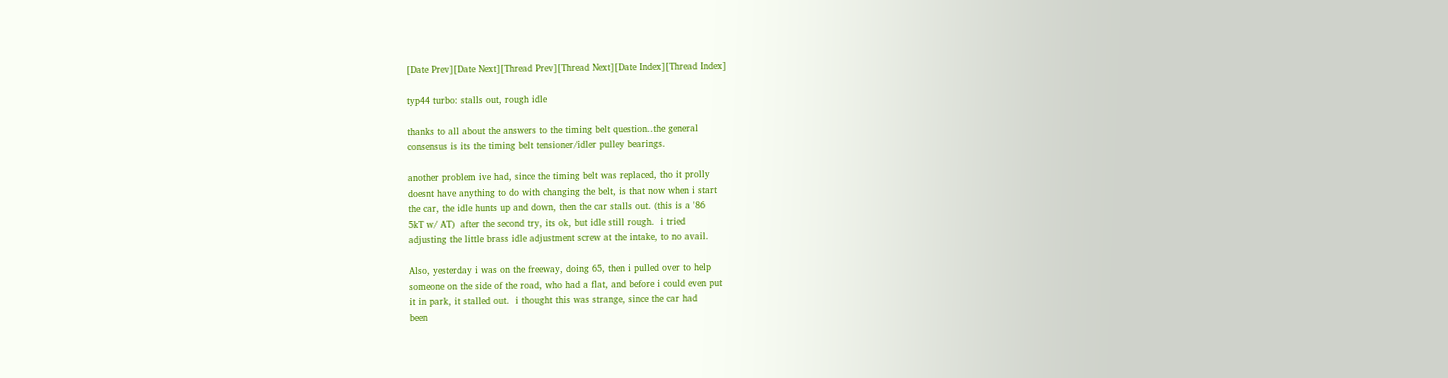[Date Prev][Date Next][Thread Prev][Thread Next][Date Index][Thread Index]

typ44 turbo: stalls out, rough idle

thanks to all about the answers to the timing belt question..the general
consensus is its the timing belt tensioner/idler pulley bearings.

another problem ive had, since the timing belt was replaced, tho it prolly
doesnt have anything to do with changing the belt, is that now when i start
the car, the idle hunts up and down, then the car stalls out. (this is a '86
5kT w/ AT)  after the second try, its ok, but idle still rough.  i tried
adjusting the little brass idle adjustment screw at the intake, to no avail.

Also, yesterday i was on the freeway, doing 65, then i pulled over to help
someone on the side of the road, who had a flat, and before i could even put
it in park, it stalled out.  i thought this was strange, since the car had
been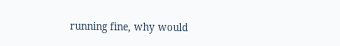running fine, why would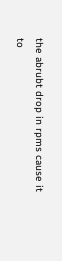the abrubt drop in rpms cause it to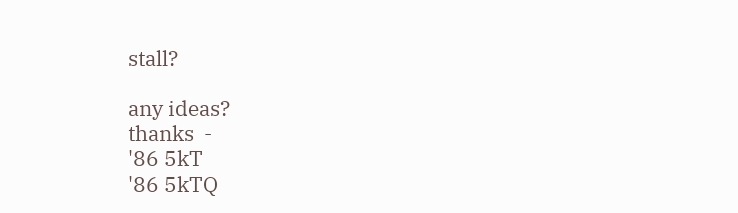stall?

any ideas?
thanks  -
'86 5kT
'86 5kTQ